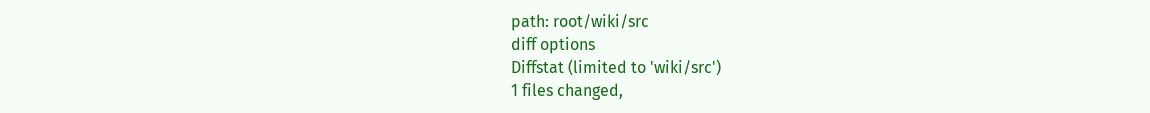path: root/wiki/src
diff options
Diffstat (limited to 'wiki/src')
1 files changed,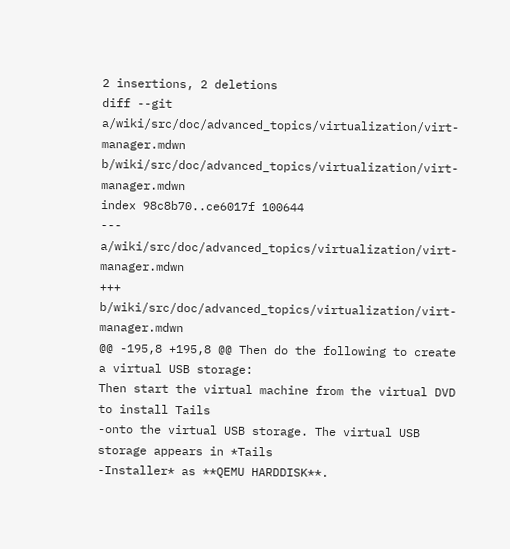2 insertions, 2 deletions
diff --git a/wiki/src/doc/advanced_topics/virtualization/virt-manager.mdwn b/wiki/src/doc/advanced_topics/virtualization/virt-manager.mdwn
index 98c8b70..ce6017f 100644
--- a/wiki/src/doc/advanced_topics/virtualization/virt-manager.mdwn
+++ b/wiki/src/doc/advanced_topics/virtualization/virt-manager.mdwn
@@ -195,8 +195,8 @@ Then do the following to create a virtual USB storage:
Then start the virtual machine from the virtual DVD to install Tails
-onto the virtual USB storage. The virtual USB storage appears in *Tails
-Installer* as **QEMU HARDDISK**.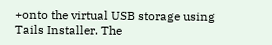+onto the virtual USB storage using Tails Installer. The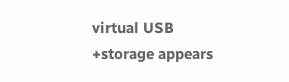virtual USB
+storage appears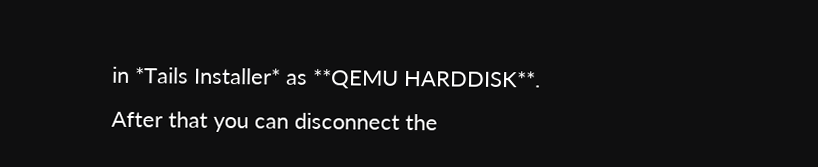in *Tails Installer* as **QEMU HARDDISK**.
After that you can disconnect the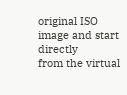original ISO image and start directly
from the virtual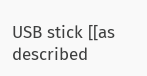USB stick [[as described